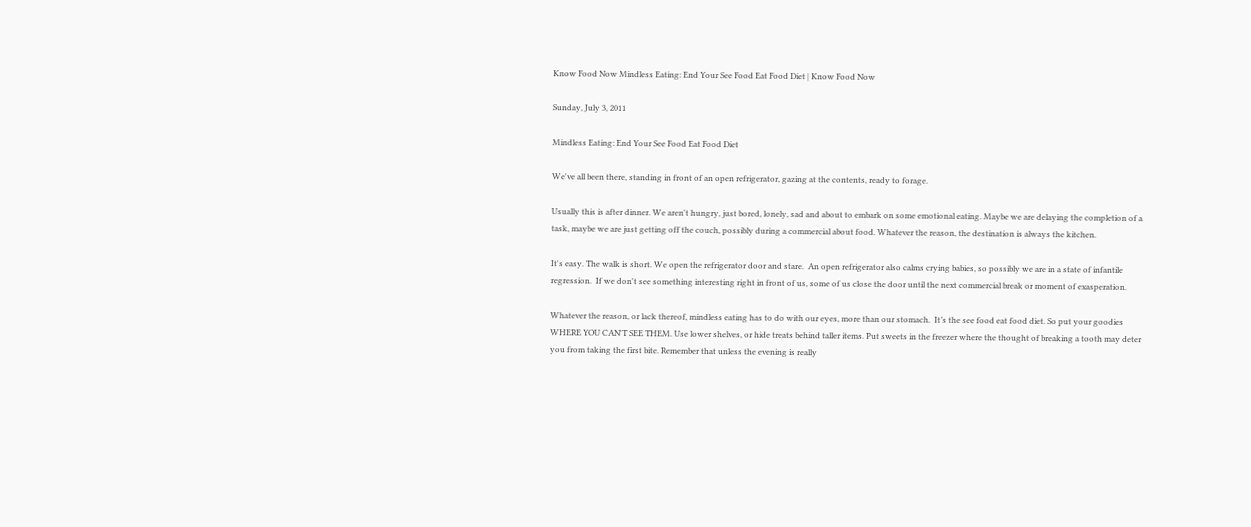Know Food Now Mindless Eating: End Your See Food Eat Food Diet | Know Food Now

Sunday, July 3, 2011

Mindless Eating: End Your See Food Eat Food Diet

We've all been there, standing in front of an open refrigerator, gazing at the contents, ready to forage.

Usually this is after dinner. We aren't hungry, just bored, lonely, sad and about to embark on some emotional eating. Maybe we are delaying the completion of a task, maybe we are just getting off the couch, possibly during a commercial about food. Whatever the reason, the destination is always the kitchen.

It's easy. The walk is short. We open the refrigerator door and stare.  An open refrigerator also calms crying babies, so possibly we are in a state of infantile regression.  If we don't see something interesting right in front of us, some of us close the door until the next commercial break or moment of exasperation.

Whatever the reason, or lack thereof, mindless eating has to do with our eyes, more than our stomach.  It’s the see food eat food diet. So put your goodies WHERE YOU CAN'T SEE THEM. Use lower shelves, or hide treats behind taller items. Put sweets in the freezer where the thought of breaking a tooth may deter you from taking the first bite. Remember that unless the evening is really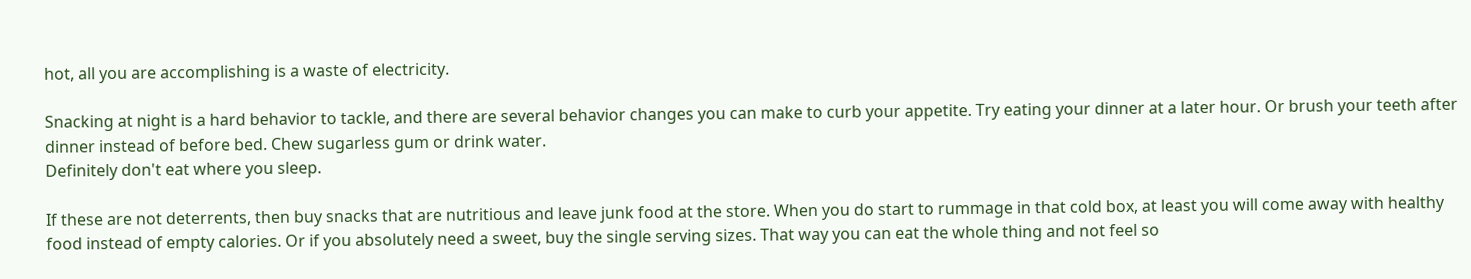hot, all you are accomplishing is a waste of electricity.

Snacking at night is a hard behavior to tackle, and there are several behavior changes you can make to curb your appetite. Try eating your dinner at a later hour. Or brush your teeth after dinner instead of before bed. Chew sugarless gum or drink water.
Definitely don't eat where you sleep.

If these are not deterrents, then buy snacks that are nutritious and leave junk food at the store. When you do start to rummage in that cold box, at least you will come away with healthy food instead of empty calories. Or if you absolutely need a sweet, buy the single serving sizes. That way you can eat the whole thing and not feel so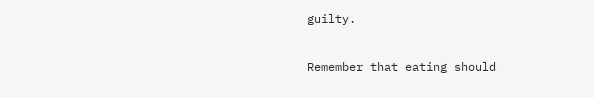guilty.

Remember that eating should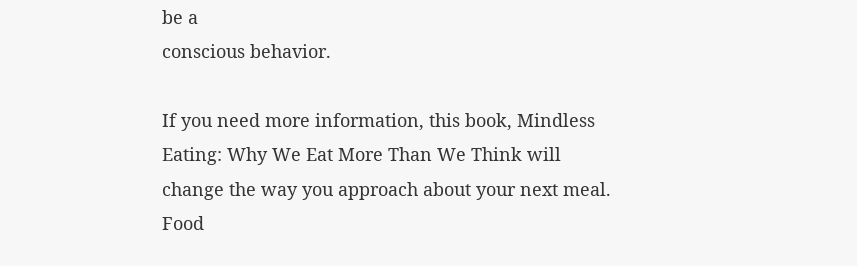be a
conscious behavior.

If you need more information, this book, Mindless Eating: Why We Eat More Than We Think will change the way you approach about your next meal. Food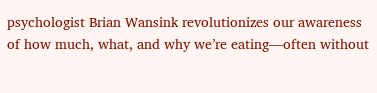psychologist Brian Wansink revolutionizes our awareness of how much, what, and why we’re eating—often without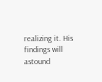realizing it. His findings will astound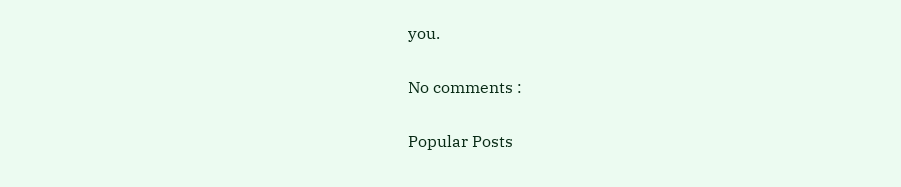you.

No comments :

Popular Posts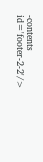-contents id='footer-2-2'/>